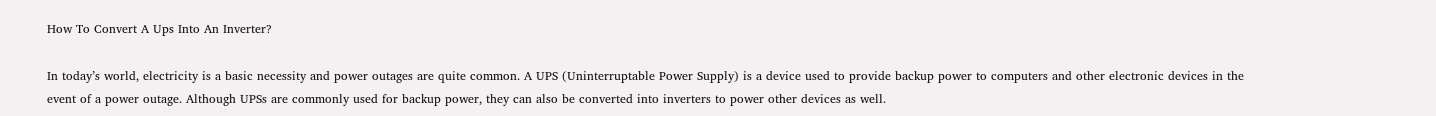How To Convert A Ups Into An Inverter?

In today’s world, electricity is a basic necessity and power outages are quite common. A UPS (Uninterruptable Power Supply) is a device used to provide backup power to computers and other electronic devices in the event of a power outage. Although UPSs are commonly used for backup power, they can also be converted into inverters to power other devices as well.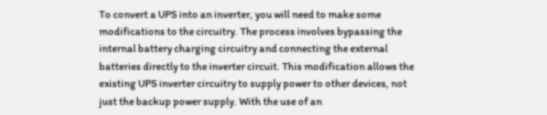To convert a UPS into an inverter, you will need to make some modifications to the circuitry. The process involves bypassing the internal battery charging circuitry and connecting the external batteries directly to the inverter circuit. This modification allows the existing UPS inverter circuitry to supply power to other devices, not just the backup power supply. With the use of an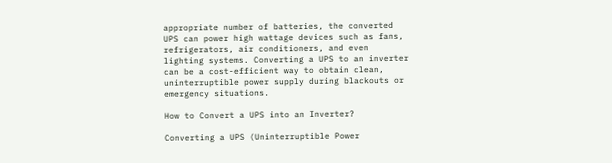appropriate number of batteries, the converted UPS can power high wattage devices such as fans, refrigerators, air conditioners, and even lighting systems. Converting a UPS to an inverter can be a cost-efficient way to obtain clean, uninterruptible power supply during blackouts or emergency situations.

How to Convert a UPS into an Inverter?

Converting a UPS (Uninterruptible Power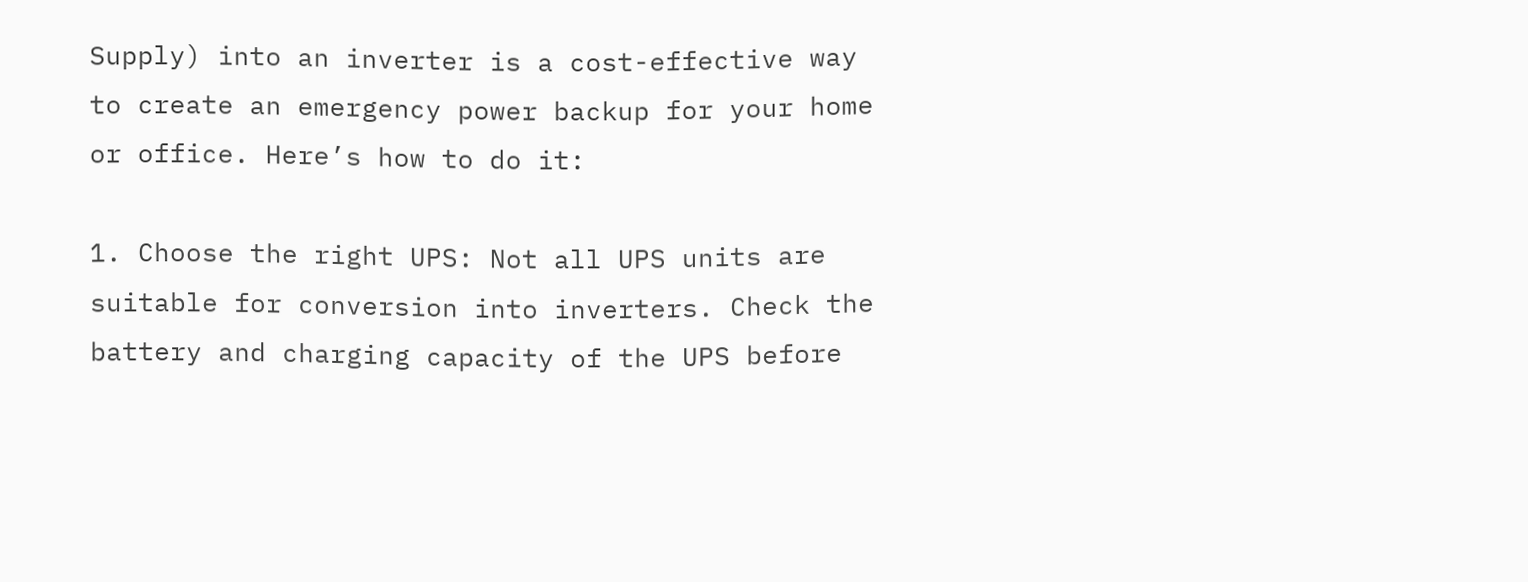Supply) into an inverter is a cost-effective way to create an emergency power backup for your home or office. Here’s how to do it:

1. Choose the right UPS: Not all UPS units are suitable for conversion into inverters. Check the battery and charging capacity of the UPS before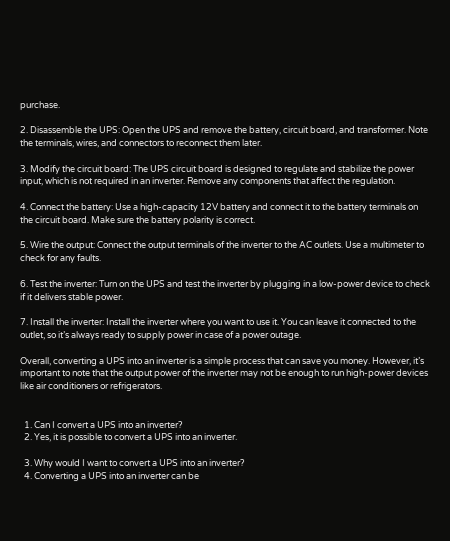purchase.

2. Disassemble the UPS: Open the UPS and remove the battery, circuit board, and transformer. Note the terminals, wires, and connectors to reconnect them later.

3. Modify the circuit board: The UPS circuit board is designed to regulate and stabilize the power input, which is not required in an inverter. Remove any components that affect the regulation.

4. Connect the battery: Use a high-capacity 12V battery and connect it to the battery terminals on the circuit board. Make sure the battery polarity is correct.

5. Wire the output: Connect the output terminals of the inverter to the AC outlets. Use a multimeter to check for any faults.

6. Test the inverter: Turn on the UPS and test the inverter by plugging in a low-power device to check if it delivers stable power.

7. Install the inverter: Install the inverter where you want to use it. You can leave it connected to the outlet, so it’s always ready to supply power in case of a power outage.

Overall, converting a UPS into an inverter is a simple process that can save you money. However, it’s important to note that the output power of the inverter may not be enough to run high-power devices like air conditioners or refrigerators.


  1. Can I convert a UPS into an inverter?
  2. Yes, it is possible to convert a UPS into an inverter.

  3. Why would I want to convert a UPS into an inverter?
  4. Converting a UPS into an inverter can be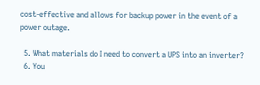cost-effective and allows for backup power in the event of a power outage.

  5. What materials do I need to convert a UPS into an inverter?
  6. You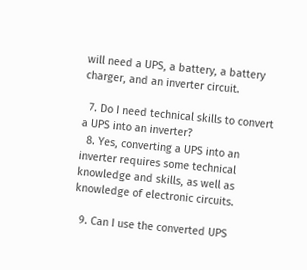will need a UPS, a battery, a battery charger, and an inverter circuit.

  7. Do I need technical skills to convert a UPS into an inverter?
  8. Yes, converting a UPS into an inverter requires some technical knowledge and skills, as well as knowledge of electronic circuits.

  9. Can I use the converted UPS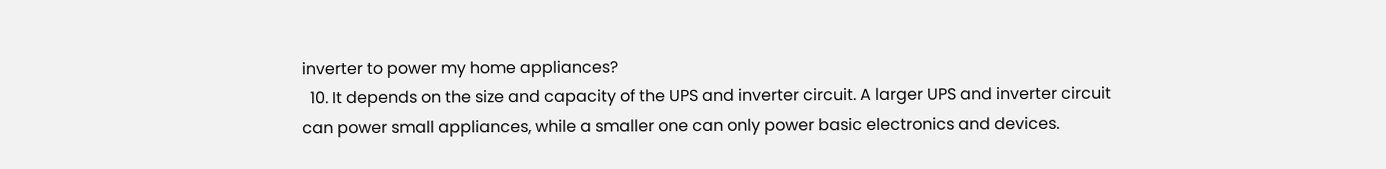inverter to power my home appliances?
  10. It depends on the size and capacity of the UPS and inverter circuit. A larger UPS and inverter circuit can power small appliances, while a smaller one can only power basic electronics and devices.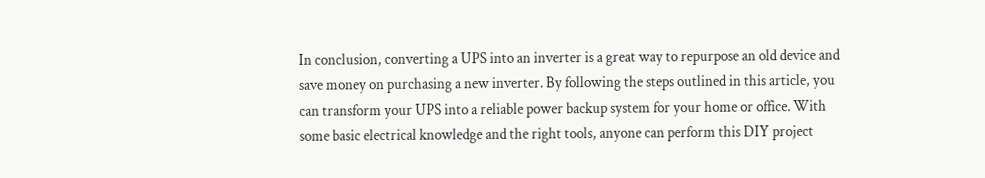In conclusion, converting a UPS into an inverter is a great way to repurpose an old device and save money on purchasing a new inverter. By following the steps outlined in this article, you can transform your UPS into a reliable power backup system for your home or office. With some basic electrical knowledge and the right tools, anyone can perform this DIY project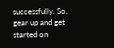successfully. So, gear up and get started on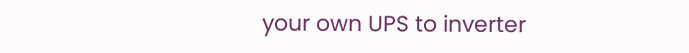your own UPS to inverter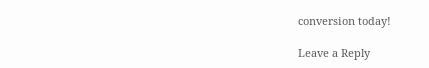conversion today!

Leave a Reply